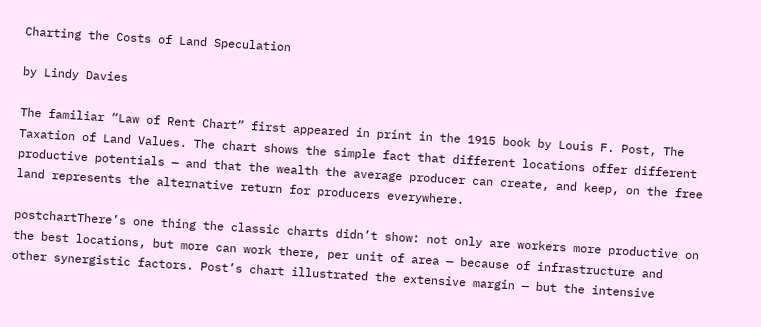Charting the Costs of Land Speculation

by Lindy Davies

The familiar “Law of Rent Chart” first appeared in print in the 1915 book by Louis F. Post, The Taxation of Land Values. The chart shows the simple fact that different locations offer different productive potentials — and that the wealth the average producer can create, and keep, on the free land represents the alternative return for producers everywhere.

postchartThere’s one thing the classic charts didn’t show: not only are workers more productive on the best locations, but more can work there, per unit of area — because of infrastructure and other synergistic factors. Post’s chart illustrated the extensive margin — but the intensive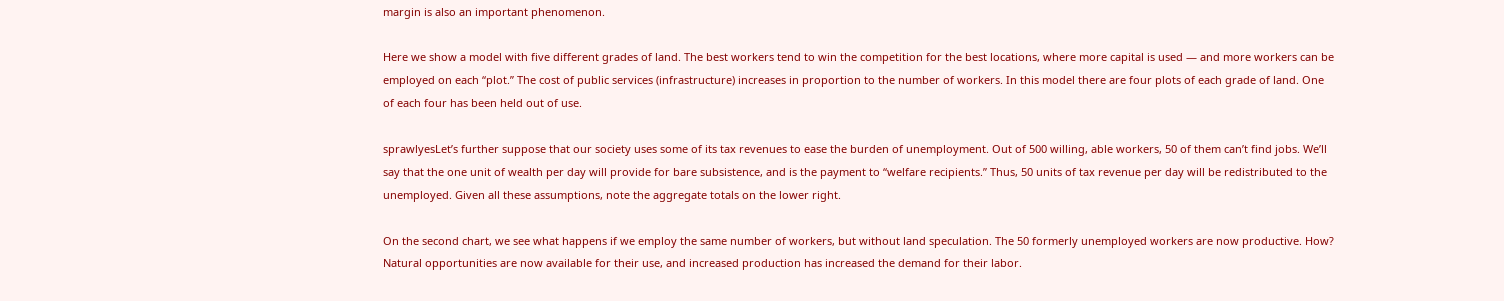margin is also an important phenomenon.

Here we show a model with five different grades of land. The best workers tend to win the competition for the best locations, where more capital is used — and more workers can be employed on each “plot.” The cost of public services (infrastructure) increases in proportion to the number of workers. In this model there are four plots of each grade of land. One of each four has been held out of use.

sprawlyesLet’s further suppose that our society uses some of its tax revenues to ease the burden of unemployment. Out of 500 willing, able workers, 50 of them can’t find jobs. We’ll say that the one unit of wealth per day will provide for bare subsistence, and is the payment to “welfare recipients.” Thus, 50 units of tax revenue per day will be redistributed to the unemployed. Given all these assumptions, note the aggregate totals on the lower right.

On the second chart, we see what happens if we employ the same number of workers, but without land speculation. The 50 formerly unemployed workers are now productive. How? Natural opportunities are now available for their use, and increased production has increased the demand for their labor.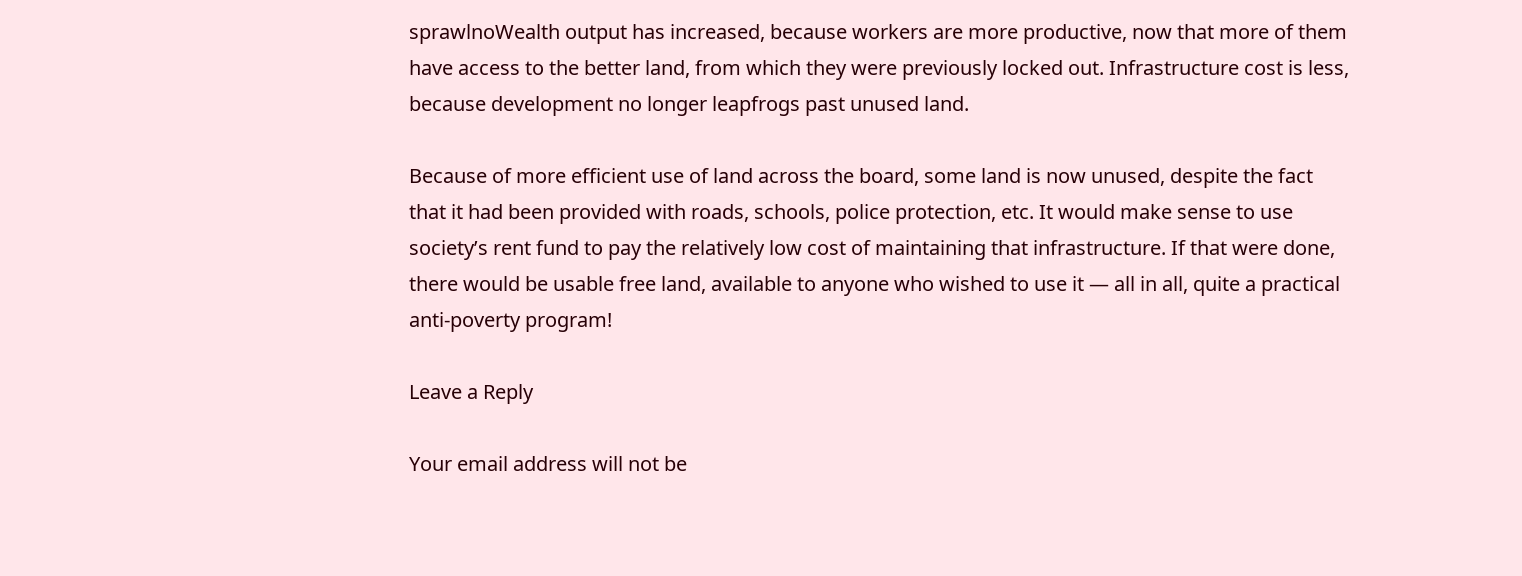sprawlnoWealth output has increased, because workers are more productive, now that more of them have access to the better land, from which they were previously locked out. Infrastructure cost is less, because development no longer leapfrogs past unused land.

Because of more efficient use of land across the board, some land is now unused, despite the fact that it had been provided with roads, schools, police protection, etc. It would make sense to use society’s rent fund to pay the relatively low cost of maintaining that infrastructure. If that were done, there would be usable free land, available to anyone who wished to use it — all in all, quite a practical anti-poverty program!

Leave a Reply

Your email address will not be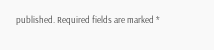published. Required fields are marked *